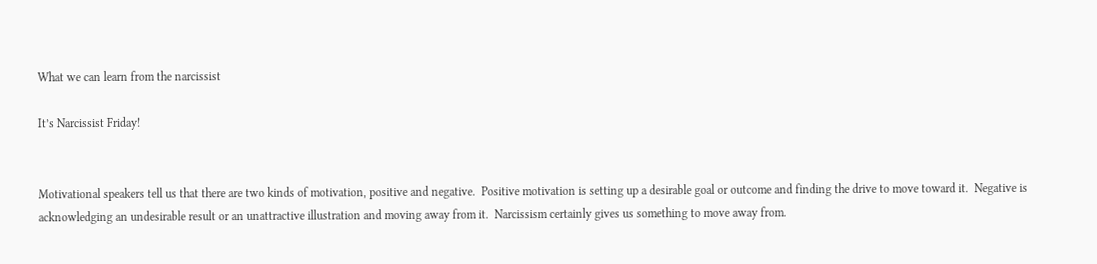What we can learn from the narcissist

It’s Narcissist Friday!


Motivational speakers tell us that there are two kinds of motivation, positive and negative.  Positive motivation is setting up a desirable goal or outcome and finding the drive to move toward it.  Negative is acknowledging an undesirable result or an unattractive illustration and moving away from it.  Narcissism certainly gives us something to move away from.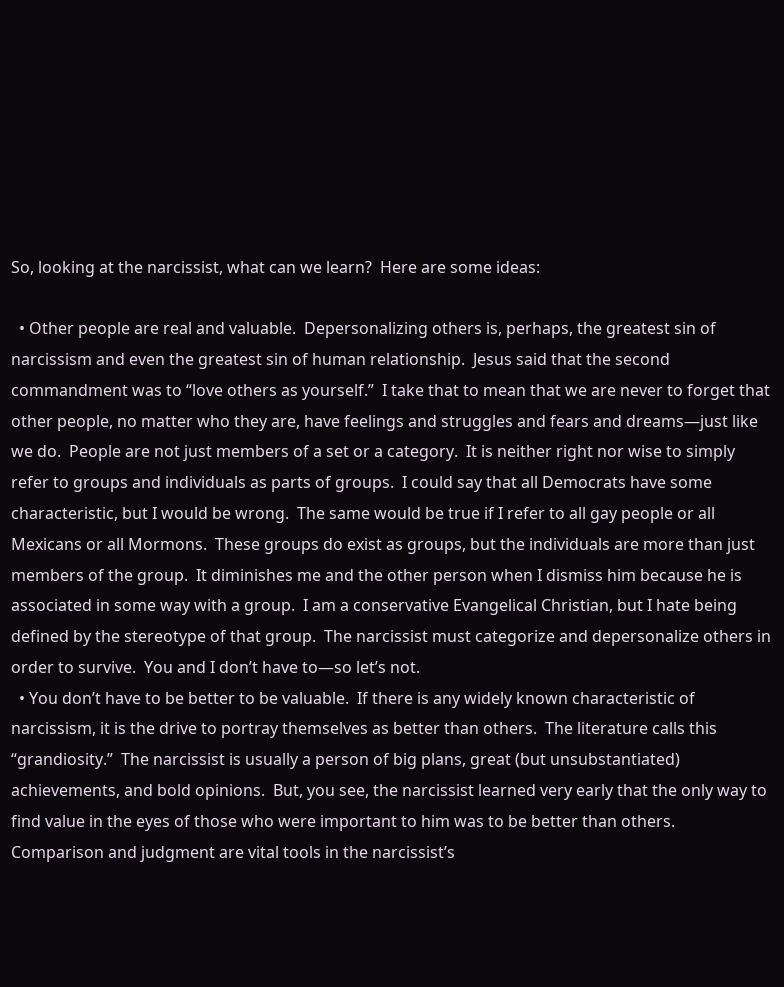So, looking at the narcissist, what can we learn?  Here are some ideas:

  • Other people are real and valuable.  Depersonalizing others is, perhaps, the greatest sin of narcissism and even the greatest sin of human relationship.  Jesus said that the second commandment was to “love others as yourself.”  I take that to mean that we are never to forget that other people, no matter who they are, have feelings and struggles and fears and dreams—just like we do.  People are not just members of a set or a category.  It is neither right nor wise to simply refer to groups and individuals as parts of groups.  I could say that all Democrats have some characteristic, but I would be wrong.  The same would be true if I refer to all gay people or all Mexicans or all Mormons.  These groups do exist as groups, but the individuals are more than just members of the group.  It diminishes me and the other person when I dismiss him because he is associated in some way with a group.  I am a conservative Evangelical Christian, but I hate being defined by the stereotype of that group.  The narcissist must categorize and depersonalize others in order to survive.  You and I don’t have to—so let’s not.
  • You don’t have to be better to be valuable.  If there is any widely known characteristic of narcissism, it is the drive to portray themselves as better than others.  The literature calls this “grandiosity.”  The narcissist is usually a person of big plans, great (but unsubstantiated) achievements, and bold opinions.  But, you see, the narcissist learned very early that the only way to find value in the eyes of those who were important to him was to be better than others.  Comparison and judgment are vital tools in the narcissist’s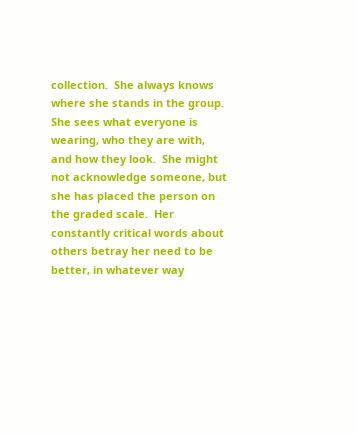collection.  She always knows where she stands in the group.  She sees what everyone is wearing, who they are with, and how they look.  She might not acknowledge someone, but she has placed the person on the graded scale.  Her constantly critical words about others betray her need to be better, in whatever way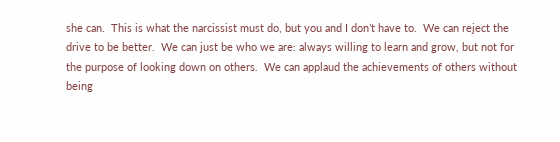she can.  This is what the narcissist must do, but you and I don’t have to.  We can reject the drive to be better.  We can just be who we are: always willing to learn and grow, but not for the purpose of looking down on others.  We can applaud the achievements of others without being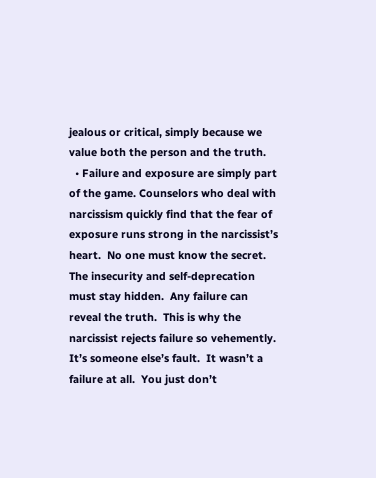jealous or critical, simply because we value both the person and the truth.
  • Failure and exposure are simply part of the game. Counselors who deal with narcissism quickly find that the fear of exposure runs strong in the narcissist’s heart.  No one must know the secret.  The insecurity and self-deprecation must stay hidden.  Any failure can reveal the truth.  This is why the narcissist rejects failure so vehemently.  It’s someone else’s fault.  It wasn’t a failure at all.  You just don’t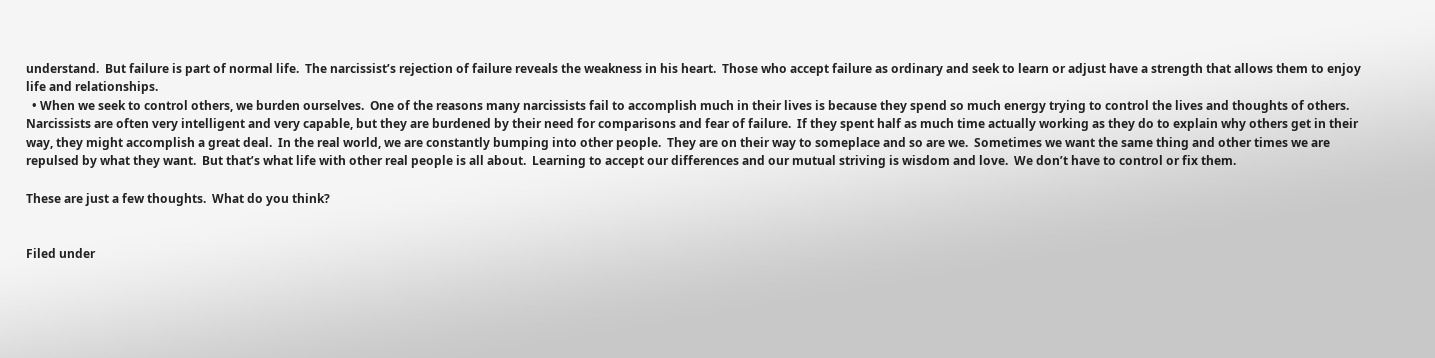understand.  But failure is part of normal life.  The narcissist’s rejection of failure reveals the weakness in his heart.  Those who accept failure as ordinary and seek to learn or adjust have a strength that allows them to enjoy life and relationships.
  • When we seek to control others, we burden ourselves.  One of the reasons many narcissists fail to accomplish much in their lives is because they spend so much energy trying to control the lives and thoughts of others.  Narcissists are often very intelligent and very capable, but they are burdened by their need for comparisons and fear of failure.  If they spent half as much time actually working as they do to explain why others get in their way, they might accomplish a great deal.  In the real world, we are constantly bumping into other people.  They are on their way to someplace and so are we.  Sometimes we want the same thing and other times we are repulsed by what they want.  But that’s what life with other real people is all about.  Learning to accept our differences and our mutual striving is wisdom and love.  We don’t have to control or fix them.

These are just a few thoughts.  What do you think?


Filed under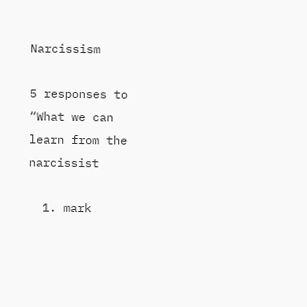Narcissism

5 responses to “What we can learn from the narcissist

  1. mark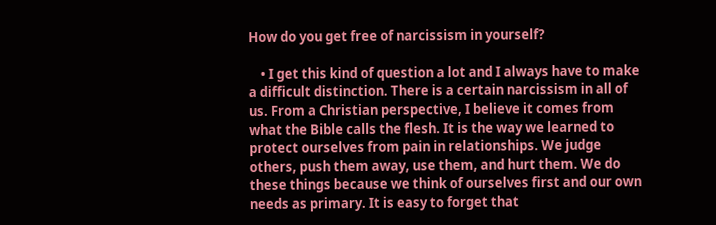How do you get free of narcissism in yourself?

    • I get this kind of question a lot and I always have to make a difficult distinction. There is a certain narcissism in all of us. From a Christian perspective, I believe it comes from what the Bible calls the flesh. It is the way we learned to protect ourselves from pain in relationships. We judge others, push them away, use them, and hurt them. We do these things because we think of ourselves first and our own needs as primary. It is easy to forget that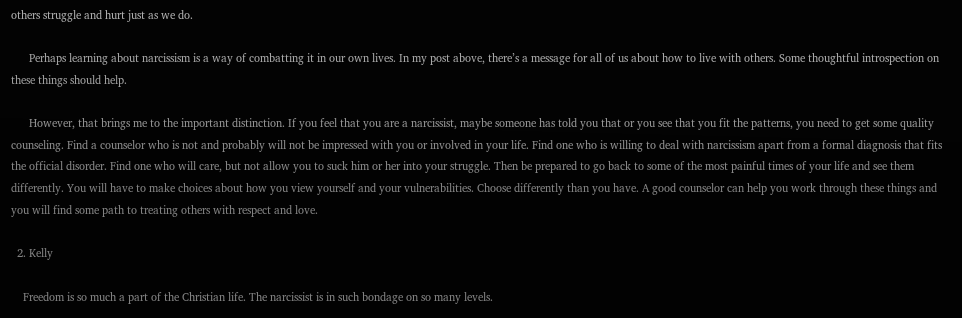others struggle and hurt just as we do.

      Perhaps learning about narcissism is a way of combatting it in our own lives. In my post above, there’s a message for all of us about how to live with others. Some thoughtful introspection on these things should help.

      However, that brings me to the important distinction. If you feel that you are a narcissist, maybe someone has told you that or you see that you fit the patterns, you need to get some quality counseling. Find a counselor who is not and probably will not be impressed with you or involved in your life. Find one who is willing to deal with narcissism apart from a formal diagnosis that fits the official disorder. Find one who will care, but not allow you to suck him or her into your struggle. Then be prepared to go back to some of the most painful times of your life and see them differently. You will have to make choices about how you view yourself and your vulnerabilities. Choose differently than you have. A good counselor can help you work through these things and you will find some path to treating others with respect and love.

  2. Kelly

    Freedom is so much a part of the Christian life. The narcissist is in such bondage on so many levels.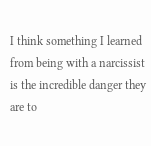I think something I learned from being with a narcissist is the incredible danger they are to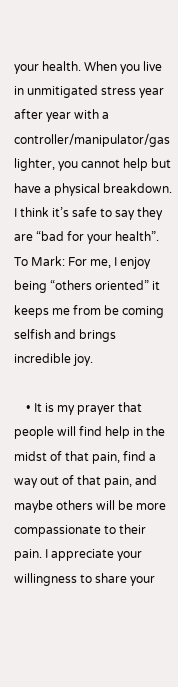your health. When you live in unmitigated stress year after year with a controller/manipulator/gas lighter, you cannot help but have a physical breakdown. I think it’s safe to say they are “bad for your health”. To Mark: For me, I enjoy being “others oriented” it keeps me from be coming selfish and brings incredible joy.

    • It is my prayer that people will find help in the midst of that pain, find a way out of that pain, and maybe others will be more compassionate to their pain. I appreciate your willingness to share your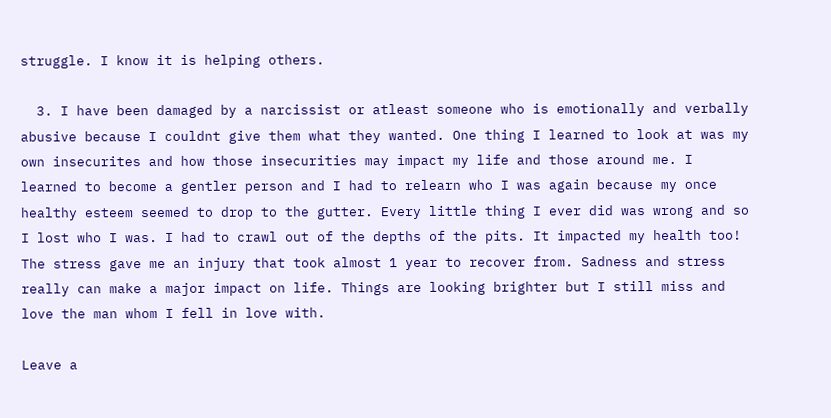struggle. I know it is helping others.

  3. I have been damaged by a narcissist or atleast someone who is emotionally and verbally abusive because I couldnt give them what they wanted. One thing I learned to look at was my own insecurites and how those insecurities may impact my life and those around me. I learned to become a gentler person and I had to relearn who I was again because my once healthy esteem seemed to drop to the gutter. Every little thing I ever did was wrong and so I lost who I was. I had to crawl out of the depths of the pits. It impacted my health too! The stress gave me an injury that took almost 1 year to recover from. Sadness and stress really can make a major impact on life. Things are looking brighter but I still miss and love the man whom I fell in love with.

Leave a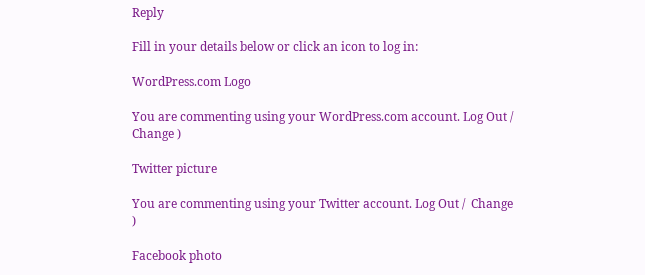Reply

Fill in your details below or click an icon to log in:

WordPress.com Logo

You are commenting using your WordPress.com account. Log Out /  Change )

Twitter picture

You are commenting using your Twitter account. Log Out /  Change )

Facebook photo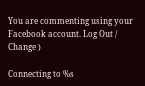You are commenting using your Facebook account. Log Out /  Change )

Connecting to %s